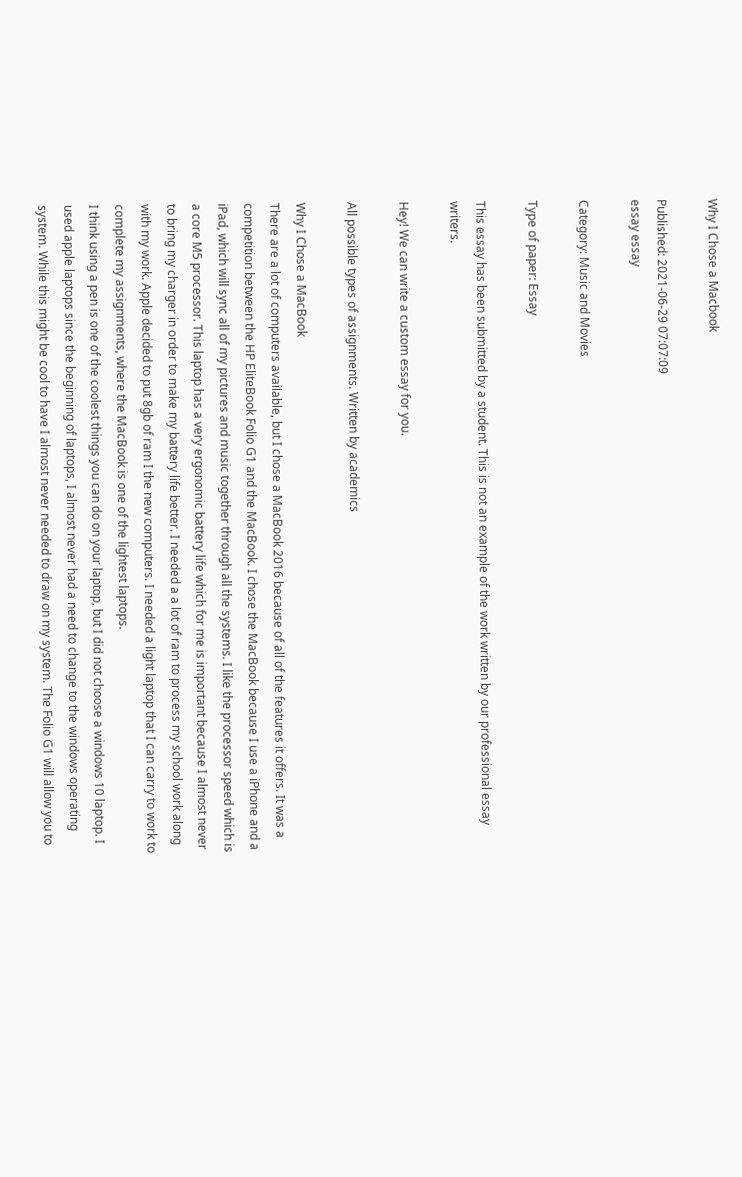Why I Chose a Macbook

Published: 2021-06-29 07:07:09
essay essay

Category: Music and Movies

Type of paper: Essay

This essay has been submitted by a student. This is not an example of the work written by our professional essay writers.

Hey! We can write a custom essay for you.

All possible types of assignments. Written by academics

Why I Chose a MacBook
There are a lot of computers available, but I chose a MacBook 2016 because of all of the features it offers. It was a competition between the HP EliteBook Folio G1 and the MacBook. I chose the MacBook because I use a iPhone and a iPad, which will sync all of my pictures and music together through all the systems. I like the processor speed which is a core M5 processor. This laptop has a very ergonomic battery life which for me is important because I almost never to bring my charger in order to make my battery life better. I needed a a lot of ram to process my school work along with my work. Apple decided to put 8gb of ram I the new computers. I needed a light laptop that I can carry to work to complete my assignments, where the MacBook is one of the lightest laptops.
I think using a pen is one of the coolest things you can do on your laptop, but I did not choose a windows 10 laptop. I used apple laptops since the beginning of laptops, I almost never had a need to change to the windows operating system. While this might be cool to have I almost never needed to draw on my system. The Folio G1 will allow you to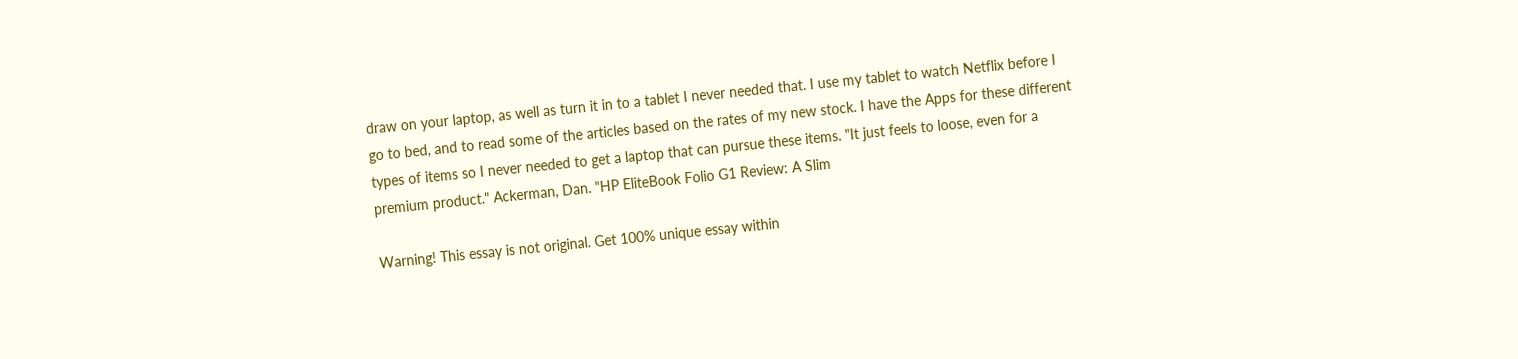draw on your laptop, as well as turn it in to a tablet I never needed that. I use my tablet to watch Netflix before I go to bed, and to read some of the articles based on the rates of my new stock. I have the Apps for these different types of items so I never needed to get a laptop that can pursue these items. "It just feels to loose, even for a premium product." Ackerman, Dan. "HP EliteBook Folio G1 Review: A Slim

Warning! This essay is not original. Get 100% unique essay within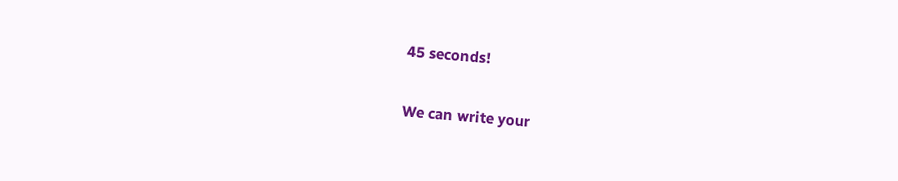45 seconds!


We can write your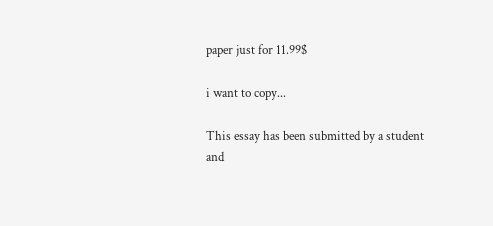paper just for 11.99$

i want to copy...

This essay has been submitted by a student and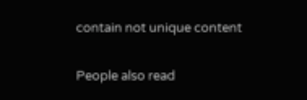contain not unique content

People also read